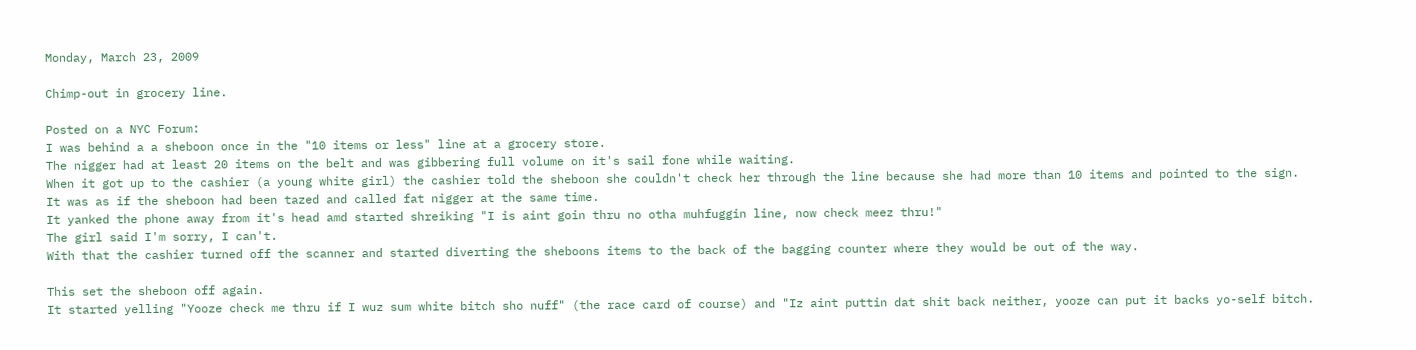Monday, March 23, 2009

Chimp-out in grocery line.

Posted on a NYC Forum:
I was behind a a sheboon once in the "10 items or less" line at a grocery store.
The nigger had at least 20 items on the belt and was gibbering full volume on it's sail fone while waiting.
When it got up to the cashier (a young white girl) the cashier told the sheboon she couldn't check her through the line because she had more than 10 items and pointed to the sign.
It was as if the sheboon had been tazed and called fat nigger at the same time.
It yanked the phone away from it's head amd started shreiking "I is aint goin thru no otha muhfuggin line, now check meez thru!"
The girl said I'm sorry, I can't.
With that the cashier turned off the scanner and started diverting the sheboons items to the back of the bagging counter where they would be out of the way.

This set the sheboon off again.
It started yelling "Yooze check me thru if I wuz sum white bitch sho nuff" (the race card of course) and "Iz aint puttin dat shit back neither, yooze can put it backs yo-self bitch.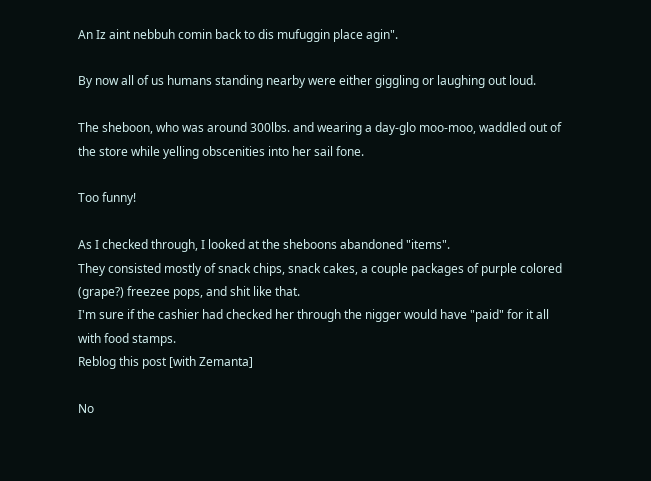An Iz aint nebbuh comin back to dis mufuggin place agin".

By now all of us humans standing nearby were either giggling or laughing out loud.

The sheboon, who was around 300lbs. and wearing a day-glo moo-moo, waddled out of the store while yelling obscenities into her sail fone.

Too funny!

As I checked through, I looked at the sheboons abandoned "items".
They consisted mostly of snack chips, snack cakes, a couple packages of purple colored (grape?) freezee pops, and shit like that.
I'm sure if the cashier had checked her through the nigger would have "paid" for it all with food stamps.
Reblog this post [with Zemanta]

No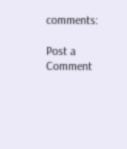comments:

Post a Comment